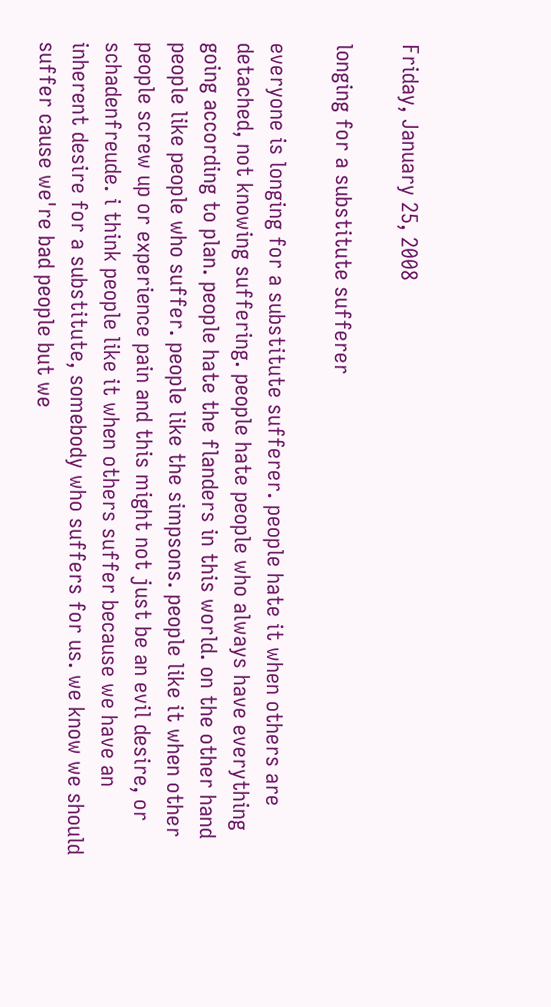Friday, January 25, 2008

longing for a substitute sufferer

everyone is longing for a substitute sufferer. people hate it when others are detached, not knowing suffering. people hate people who always have everything going according to plan. people hate the flanders in this world. on the other hand people like people who suffer. people like the simpsons. people like it when other people screw up or experience pain and this might not just be an evil desire, or schadenfreude. i think people like it when others suffer because we have an inherent desire for a substitute, somebody who suffers for us. we know we should suffer cause we're bad people but we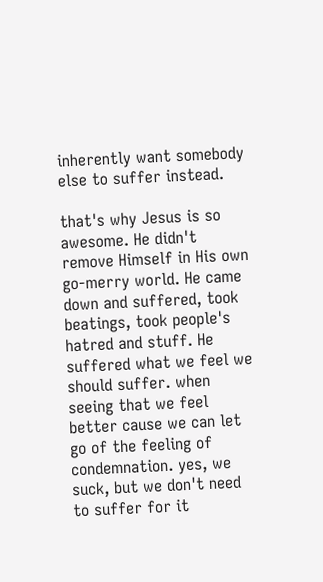inherently want somebody else to suffer instead.

that's why Jesus is so awesome. He didn't remove Himself in His own go-merry world. He came down and suffered, took beatings, took people's hatred and stuff. He suffered what we feel we should suffer. when seeing that we feel better cause we can let go of the feeling of condemnation. yes, we suck, but we don't need to suffer for it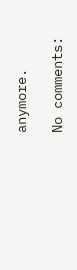anymore.

No comments: